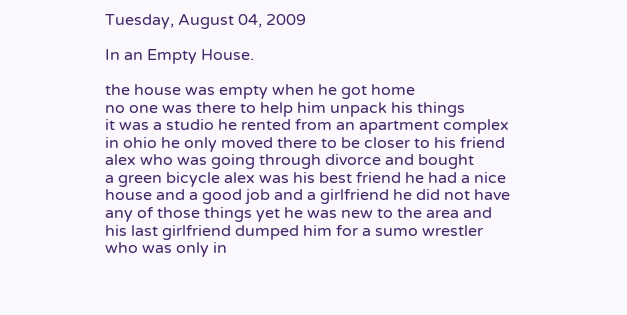Tuesday, August 04, 2009

In an Empty House.

the house was empty when he got home
no one was there to help him unpack his things
it was a studio he rented from an apartment complex
in ohio he only moved there to be closer to his friend
alex who was going through divorce and bought
a green bicycle alex was his best friend he had a nice
house and a good job and a girlfriend he did not have
any of those things yet he was new to the area and
his last girlfriend dumped him for a sumo wrestler
who was only in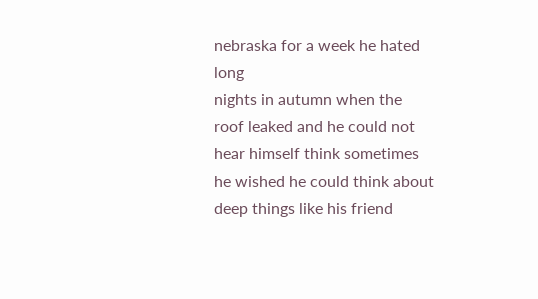nebraska for a week he hated long
nights in autumn when the roof leaked and he could not
hear himself think sometimes he wished he could think about
deep things like his friend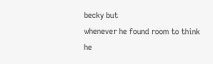becky but
whenever he found room to think
he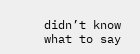didn’t know what to say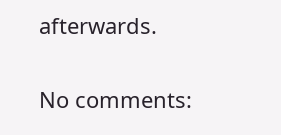afterwards.

No comments: